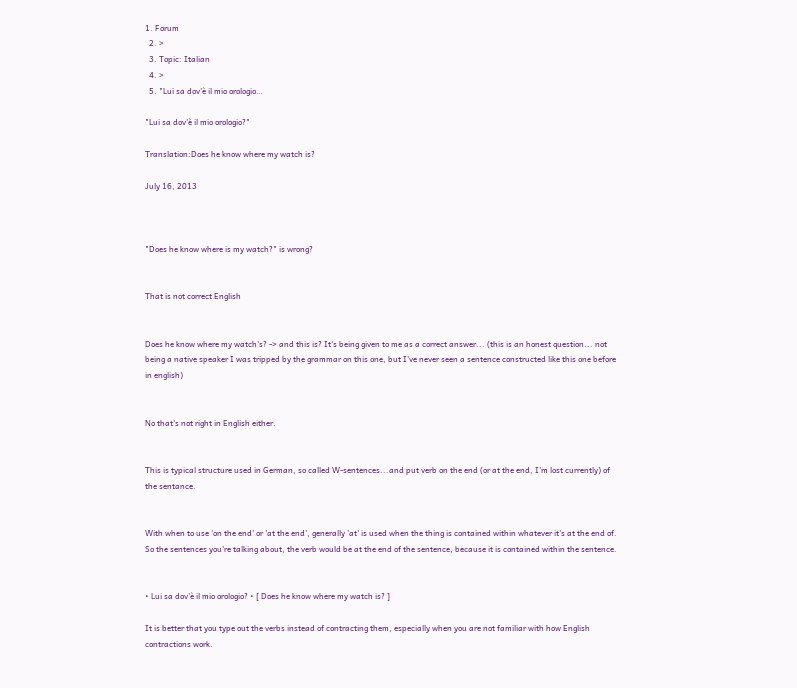1. Forum
  2. >
  3. Topic: Italian
  4. >
  5. "Lui sa dov'è il mio orologio…

"Lui sa dov'è il mio orologio?"

Translation:Does he know where my watch is?

July 16, 2013



"Does he know where is my watch?" is wrong?


That is not correct English


Does he know where my watch's? -> and this is? It's being given to me as a correct answer... (this is an honest question... not being a native speaker I was tripped by the grammar on this one, but I've never seen a sentence constructed like this one before in english)


No that's not right in English either.


This is typical structure used in German, so called W-sentences...and put verb on the end (or at the end, I'm lost currently) of the sentance.


With when to use 'on the end' or 'at the end', generally 'at' is used when the thing is contained within whatever it's at the end of. So the sentences you're talking about, the verb would be at the end of the sentence, because it is contained within the sentence.


• Lui sa dov'è il mio orologio? • [ Does he know where my watch is? ]

It is better that you type out the verbs instead of contracting them, especially when you are not familiar with how English contractions work.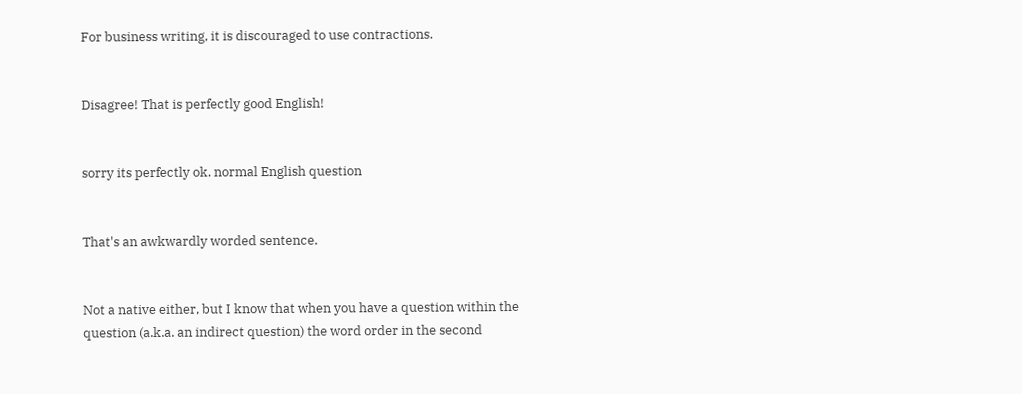For business writing, it is discouraged to use contractions.


Disagree! That is perfectly good English!


sorry its perfectly ok. normal English question


That's an awkwardly worded sentence.


Not a native either, but I know that when you have a question within the question (a.k.a. an indirect question) the word order in the second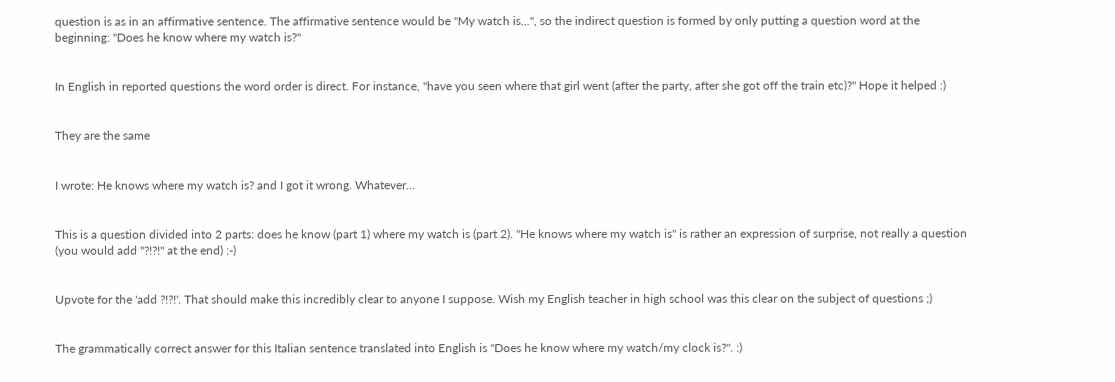question is as in an affirmative sentence. The affirmative sentence would be "My watch is...", so the indirect question is formed by only putting a question word at the beginning: "Does he know where my watch is?"


In English in reported questions the word order is direct. For instance, "have you seen where that girl went (after the party, after she got off the train etc)?" Hope it helped :)


They are the same


I wrote: He knows where my watch is? and I got it wrong. Whatever...


This is a question divided into 2 parts: does he know (part 1) where my watch is (part 2). "He knows where my watch is" is rather an expression of surprise, not really a question (you would add "?!?!" at the end) :-)


Upvote for the 'add ?!?!'. That should make this incredibly clear to anyone I suppose. Wish my English teacher in high school was this clear on the subject of questions ;)


The grammatically correct answer for this Italian sentence translated into English is "Does he know where my watch/my clock is?". :)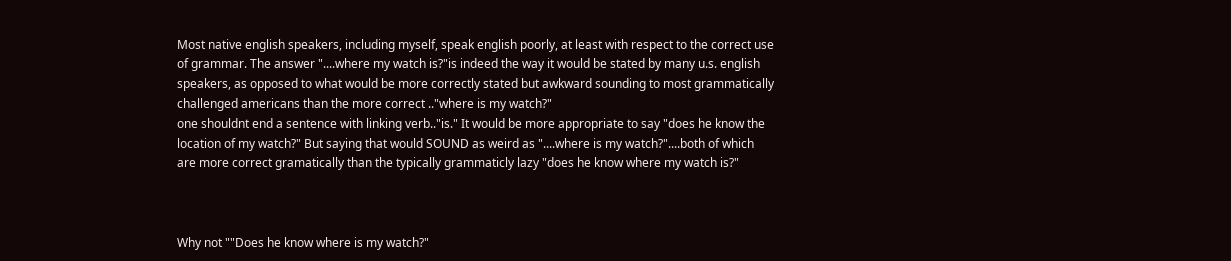Most native english speakers, including myself, speak english poorly, at least with respect to the correct use of grammar. The answer "....where my watch is?"is indeed the way it would be stated by many u.s. english speakers, as opposed to what would be more correctly stated but awkward sounding to most grammatically challenged americans than the more correct .."where is my watch?"
one shouldnt end a sentence with linking verb.."is." It would be more appropriate to say "does he know the location of my watch?" But saying that would SOUND as weird as "....where is my watch?"....both of which are more correct gramatically than the typically grammaticly lazy "does he know where my watch is?"



Why not ""Does he know where is my watch?"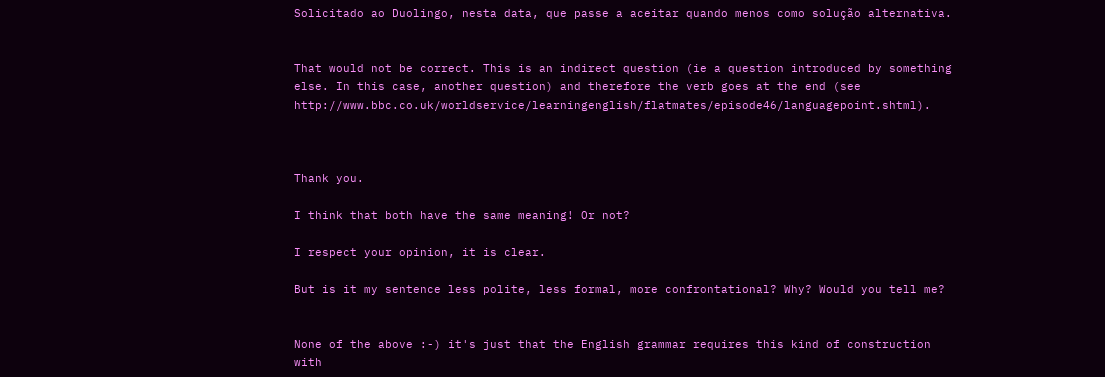Solicitado ao Duolingo, nesta data, que passe a aceitar quando menos como solução alternativa.


That would not be correct. This is an indirect question (ie a question introduced by something else. In this case, another question) and therefore the verb goes at the end (see http://www.bbc.co.uk/worldservice/learningenglish/flatmates/episode46/languagepoint.shtml).



Thank you.

I think that both have the same meaning! Or not?

I respect your opinion, it is clear.

But is it my sentence less polite, less formal, more confrontational? Why? Would you tell me?


None of the above :-) it's just that the English grammar requires this kind of construction with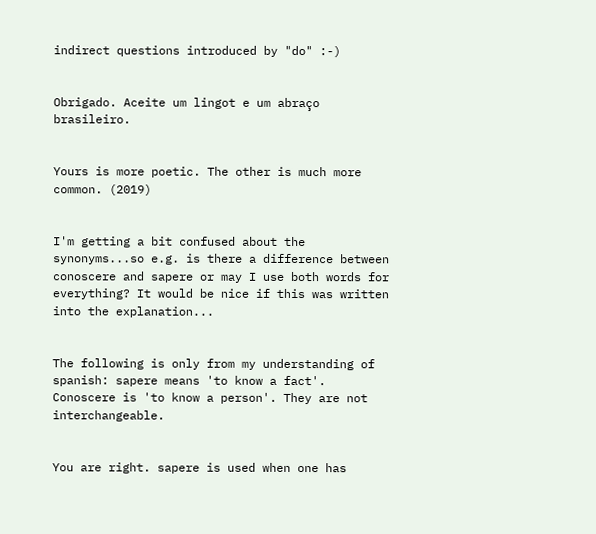indirect questions introduced by "do" :-)


Obrigado. Aceite um lingot e um abraço brasileiro.


Yours is more poetic. The other is much more common. (2019)


I'm getting a bit confused about the synonyms...so e.g. is there a difference between conoscere and sapere or may I use both words for everything? It would be nice if this was written into the explanation...


The following is only from my understanding of spanish: sapere means 'to know a fact'. Conoscere is 'to know a person'. They are not interchangeable.


You are right. sapere is used when one has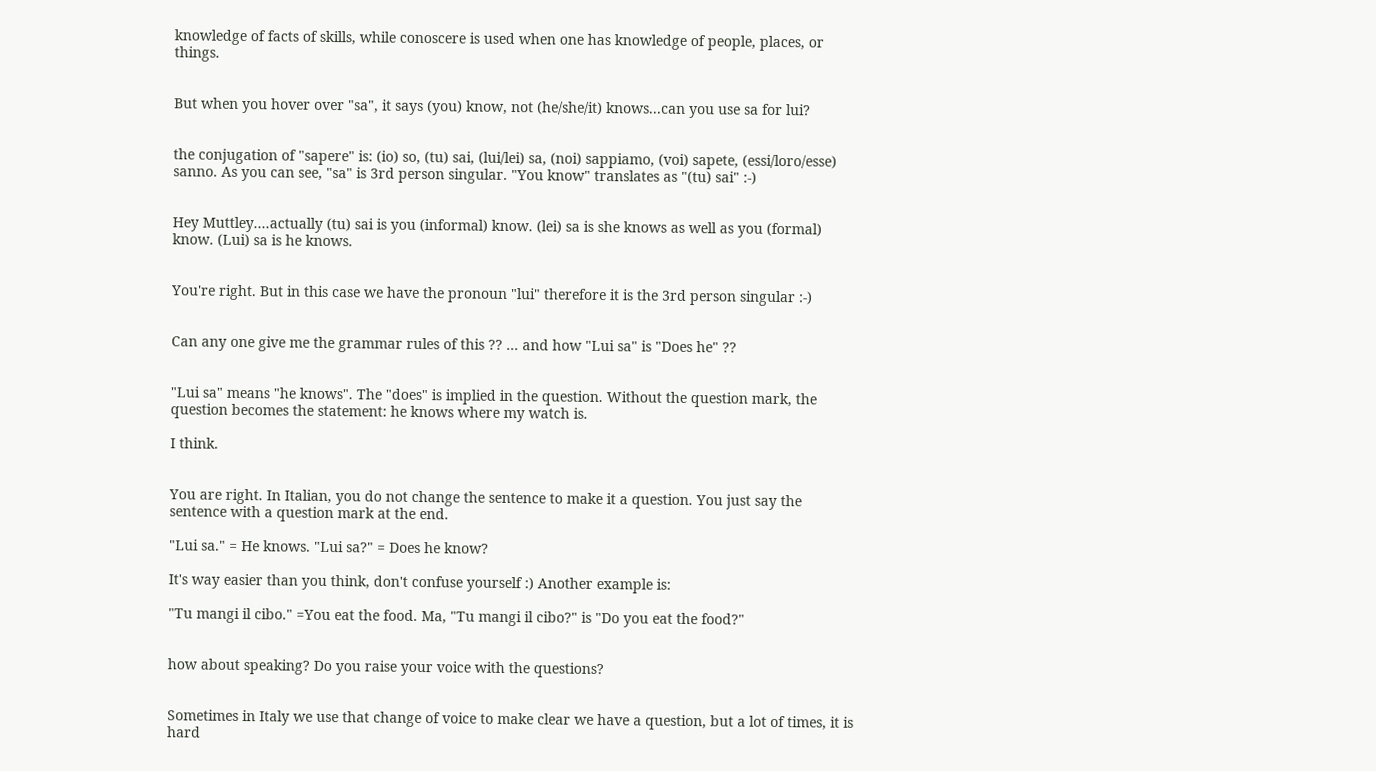knowledge of facts of skills, while conoscere is used when one has knowledge of people, places, or things.


But when you hover over "sa", it says (you) know, not (he/she/it) knows...can you use sa for lui?


the conjugation of "sapere" is: (io) so, (tu) sai, (lui/lei) sa, (noi) sappiamo, (voi) sapete, (essi/loro/esse) sanno. As you can see, "sa" is 3rd person singular. "You know" translates as "(tu) sai" :-)


Hey Muttley....actually (tu) sai is you (informal) know. (lei) sa is she knows as well as you (formal) know. (Lui) sa is he knows.


You're right. But in this case we have the pronoun "lui" therefore it is the 3rd person singular :-)


Can any one give me the grammar rules of this ?? ... and how "Lui sa" is "Does he" ??


"Lui sa" means "he knows". The "does" is implied in the question. Without the question mark, the question becomes the statement: he knows where my watch is.

I think.


You are right. In Italian, you do not change the sentence to make it a question. You just say the sentence with a question mark at the end.

"Lui sa." = He knows. "Lui sa?" = Does he know?

It's way easier than you think, don't confuse yourself :) Another example is:

"Tu mangi il cibo." =You eat the food. Ma, "Tu mangi il cibo?" is "Do you eat the food?"


how about speaking? Do you raise your voice with the questions?


Sometimes in Italy we use that change of voice to make clear we have a question, but a lot of times, it is hard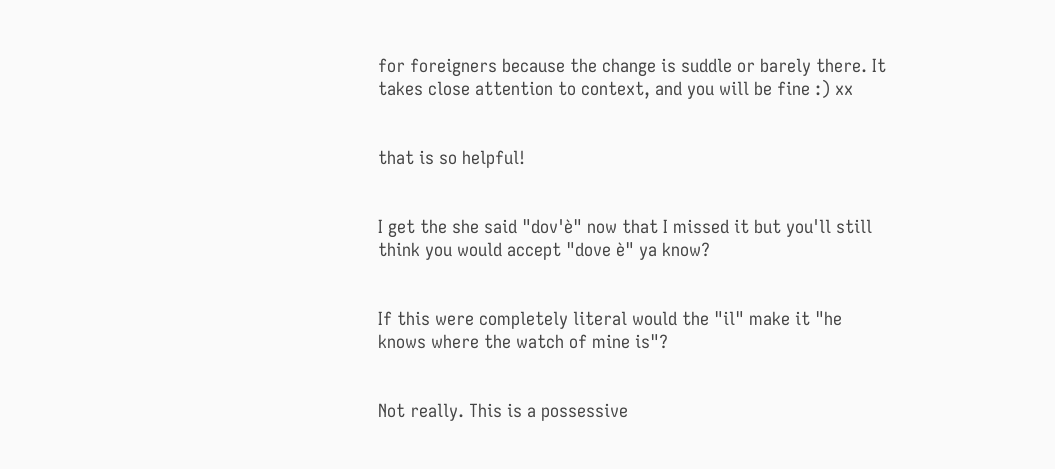for foreigners because the change is suddle or barely there. It takes close attention to context, and you will be fine :) xx


that is so helpful!


I get the she said "dov'è" now that I missed it but you'll still think you would accept "dove è" ya know?


If this were completely literal would the "il" make it "he knows where the watch of mine is"?


Not really. This is a possessive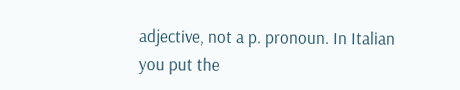adjective, not a p. pronoun. In Italian you put the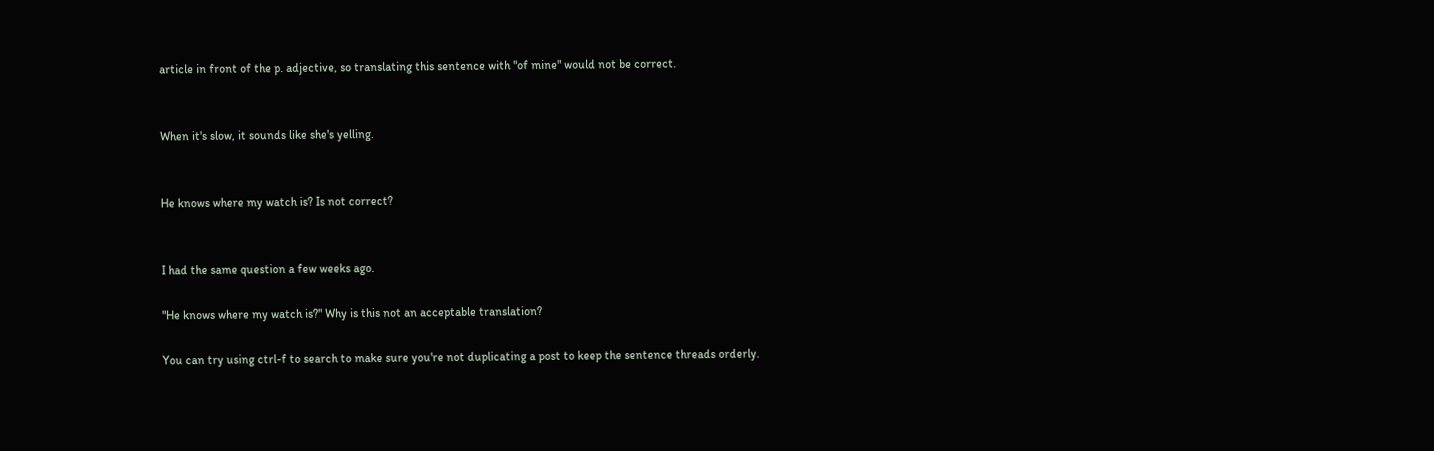article in front of the p. adjective, so translating this sentence with "of mine" would not be correct.


When it's slow, it sounds like she's yelling.


He knows where my watch is? Is not correct?


I had the same question a few weeks ago.

"He knows where my watch is?" Why is this not an acceptable translation?

You can try using ctrl-f to search to make sure you're not duplicating a post to keep the sentence threads orderly.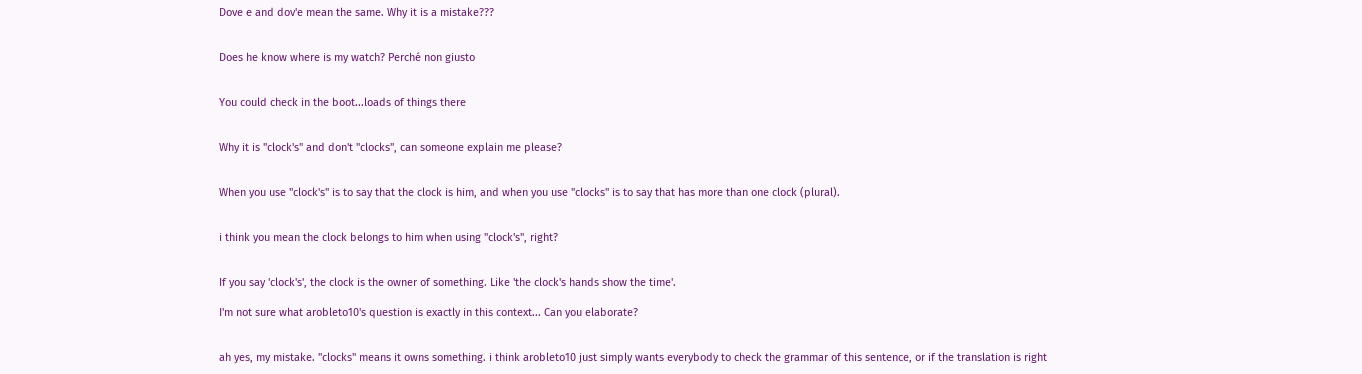Dove e and dov'e mean the same. Why it is a mistake???


Does he know where is my watch? Perché non giusto


You could check in the boot...loads of things there


Why it is "clock's" and don't "clocks", can someone explain me please?


When you use "clock's" is to say that the clock is him, and when you use "clocks" is to say that has more than one clock (plural).


i think you mean the clock belongs to him when using "clock's", right?


If you say 'clock's', the clock is the owner of something. Like 'the clock's hands show the time'.

I'm not sure what arobleto10's question is exactly in this context... Can you elaborate?


ah yes, my mistake. "clocks" means it owns something. i think arobleto10 just simply wants everybody to check the grammar of this sentence, or if the translation is right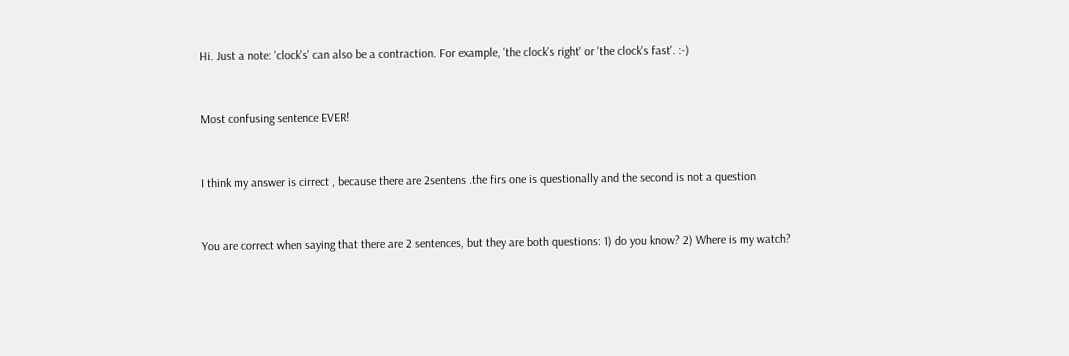Hi. Just a note: 'clock's' can also be a contraction. For example, 'the clock's right' or 'the clock's fast'. :-)


Most confusing sentence EVER!


I think my answer is cirrect , because there are 2sentens .the firs one is questionally and the second is not a question


You are correct when saying that there are 2 sentences, but they are both questions: 1) do you know? 2) Where is my watch?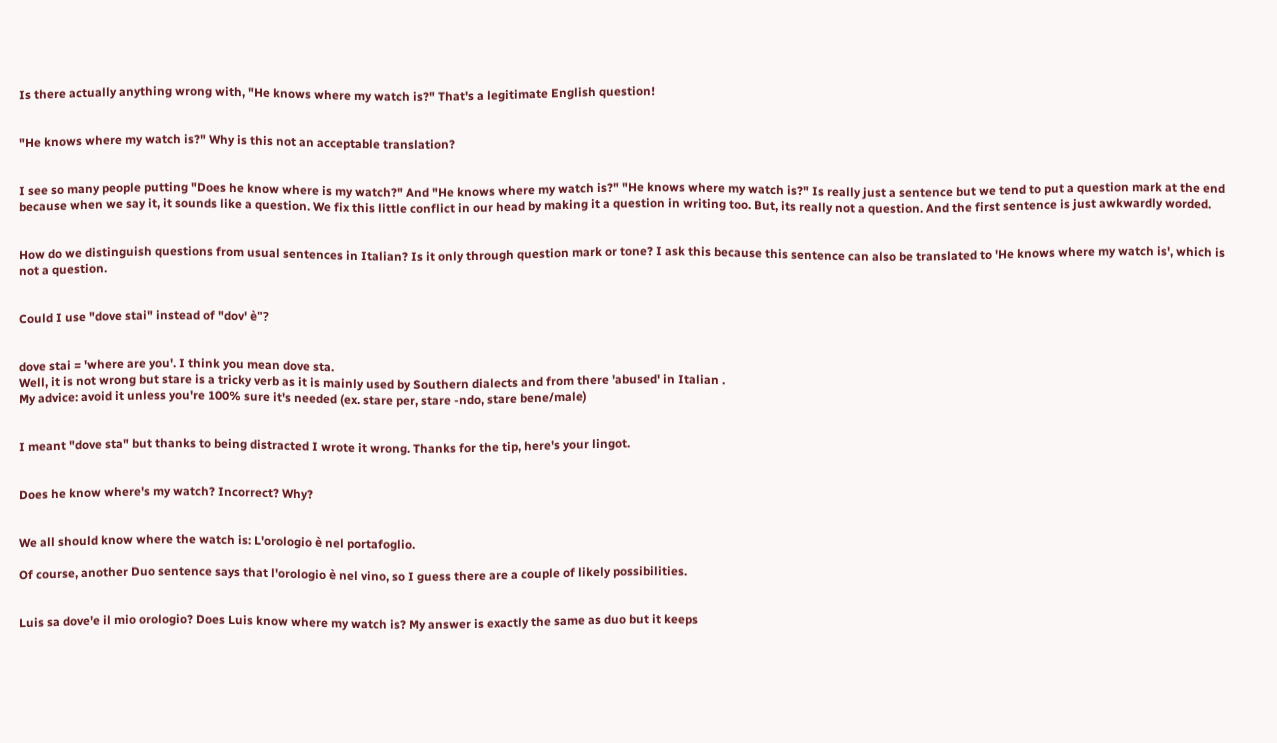Is there actually anything wrong with, "He knows where my watch is?" That's a legitimate English question!


"He knows where my watch is?" Why is this not an acceptable translation?


I see so many people putting "Does he know where is my watch?" And "He knows where my watch is?" "He knows where my watch is?" Is really just a sentence but we tend to put a question mark at the end because when we say it, it sounds like a question. We fix this little conflict in our head by making it a question in writing too. But, its really not a question. And the first sentence is just awkwardly worded.


How do we distinguish questions from usual sentences in Italian? Is it only through question mark or tone? I ask this because this sentence can also be translated to 'He knows where my watch is', which is not a question.


Could I use "dove stai" instead of "dov' è"?


dove stai = 'where are you'. I think you mean dove sta.
Well, it is not wrong but stare is a tricky verb as it is mainly used by Southern dialects and from there 'abused' in Italian .
My advice: avoid it unless you're 100% sure it's needed (ex. stare per, stare -ndo, stare bene/male)


I meant "dove sta" but thanks to being distracted I wrote it wrong. Thanks for the tip, here's your lingot.


Does he know where's my watch? Incorrect? Why?


We all should know where the watch is: L'orologio è nel portafoglio.

Of course, another Duo sentence says that l'orologio è nel vino, so I guess there are a couple of likely possibilities.


Luis sa dove'e il mio orologio? Does Luis know where my watch is? My answer is exactly the same as duo but it keeps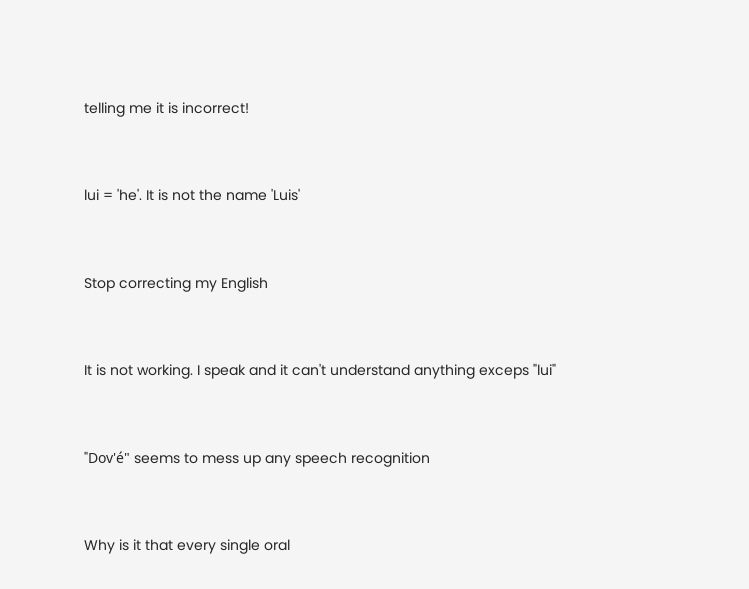telling me it is incorrect!


lui = 'he'. It is not the name 'Luis'


Stop correcting my English


It is not working. I speak and it can't understand anything exceps "lui"


"Dov'é" seems to mess up any speech recognition


Why is it that every single oral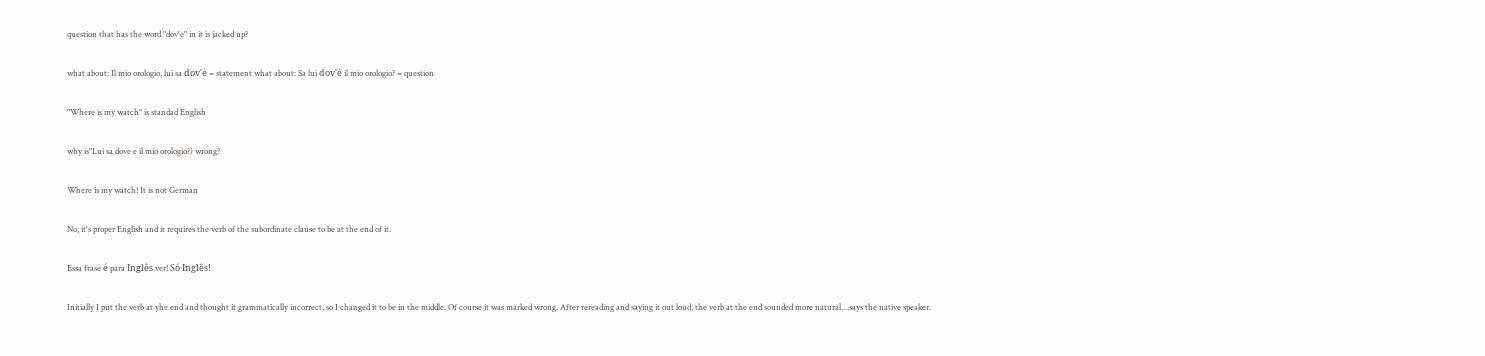question that has the word "dov'e" in it is jacked up?


what about: Il mio orologio, lui sa dov'è = statement what about: Sa lui dov'é il mio orologio? = question


"Where is my watch" is standad English


why is"Lui sa dove e il mio orologio?) wrong?


Where is my watch! It is not German


No, it's proper English and it requires the verb of the subordinate clause to be at the end of it.


Essa frase é para Inglês ver! Só Inglês!


Initially I put the verb at yhe end and thought it grammatically incorrect, so I changed it to be in the middle. Of course it was marked wrong. After rereading and saying it out loud, the verb at the end sounded more natural....says the native speaker.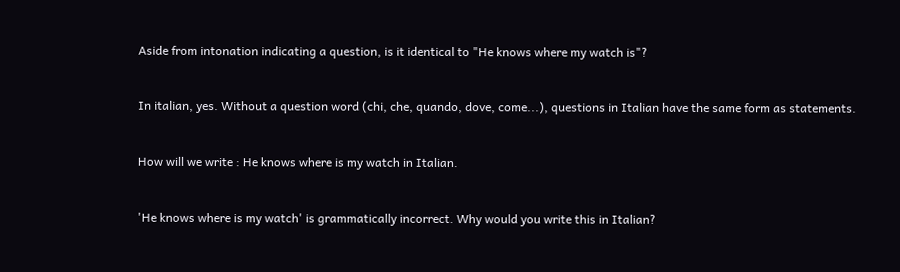Aside from intonation indicating a question, is it identical to "He knows where my watch is"?


In italian, yes. Without a question word (chi, che, quando, dove, come...), questions in Italian have the same form as statements.


How will we write : He knows where is my watch in Italian.


'He knows where is my watch' is grammatically incorrect. Why would you write this in Italian?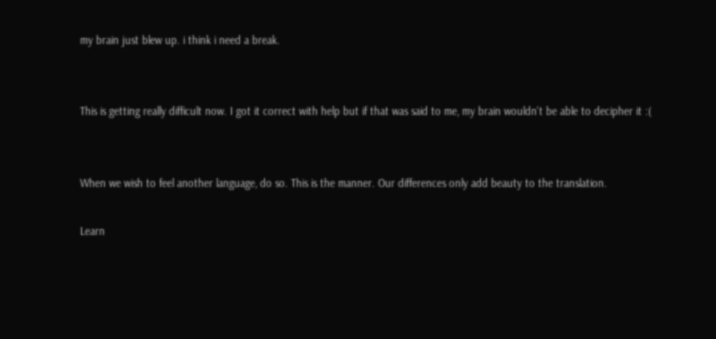my brain just blew up. i think i need a break.


This is getting really difficult now. I got it correct with help but if that was said to me, my brain wouldn't be able to decipher it :(


When we wish to feel another language, do so. This is the manner. Our differences only add beauty to the translation.

Learn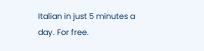Italian in just 5 minutes a day. For free.